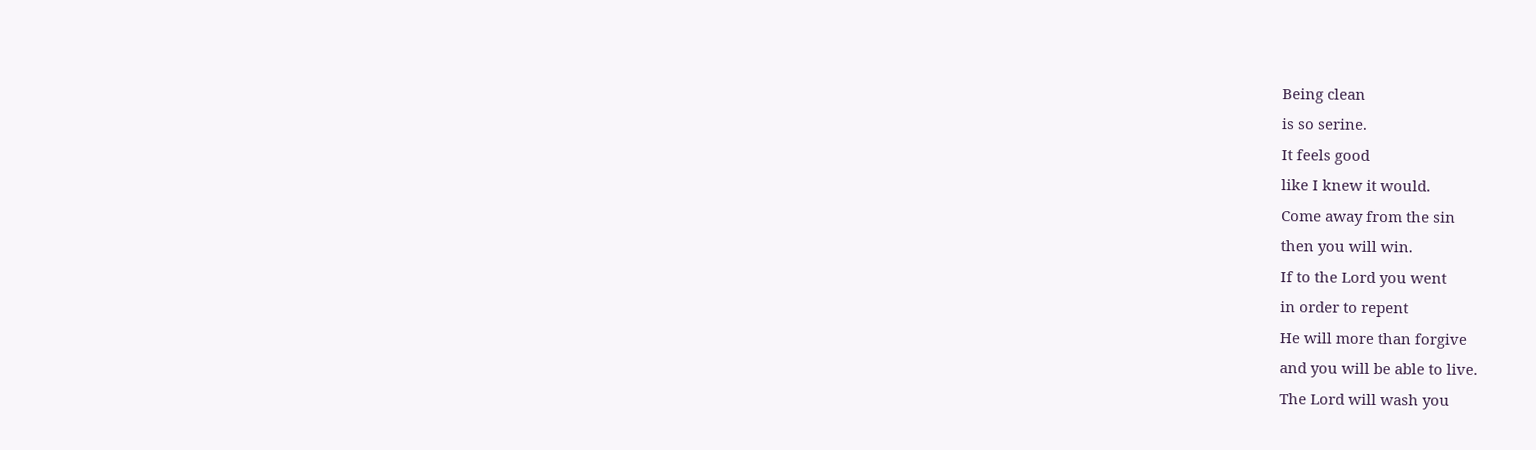Being clean
is so serine.
It feels good
like I knew it would.
Come away from the sin
then you will win.
If to the Lord you went
in order to repent
He will more than forgive
and you will be able to live.
The Lord will wash you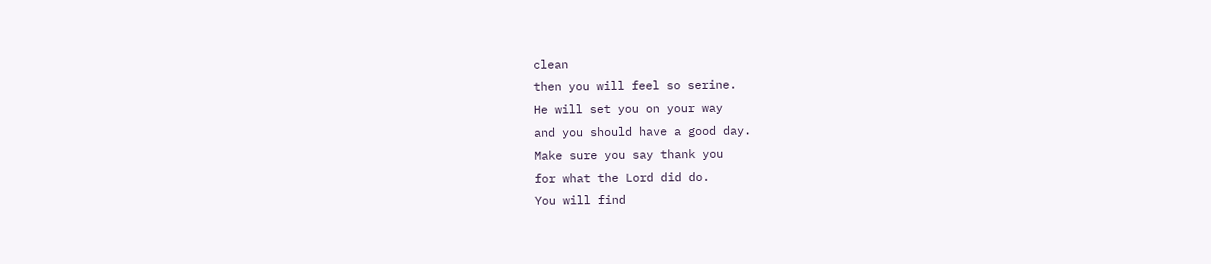clean
then you will feel so serine.
He will set you on your way
and you should have a good day.
Make sure you say thank you
for what the Lord did do.
You will find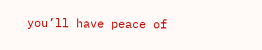you’ll have peace of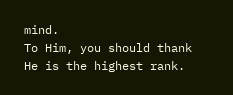mind.
To Him, you should thank
He is the highest rank.